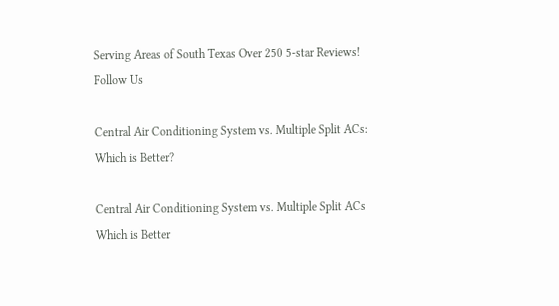Serving Areas of South Texas Over 250 5-star Reviews!
Follow Us

Central Air Conditioning System vs. Multiple Split ACs: Which is Better?

Central Air Conditioning System vs. Multiple Split ACs Which is Better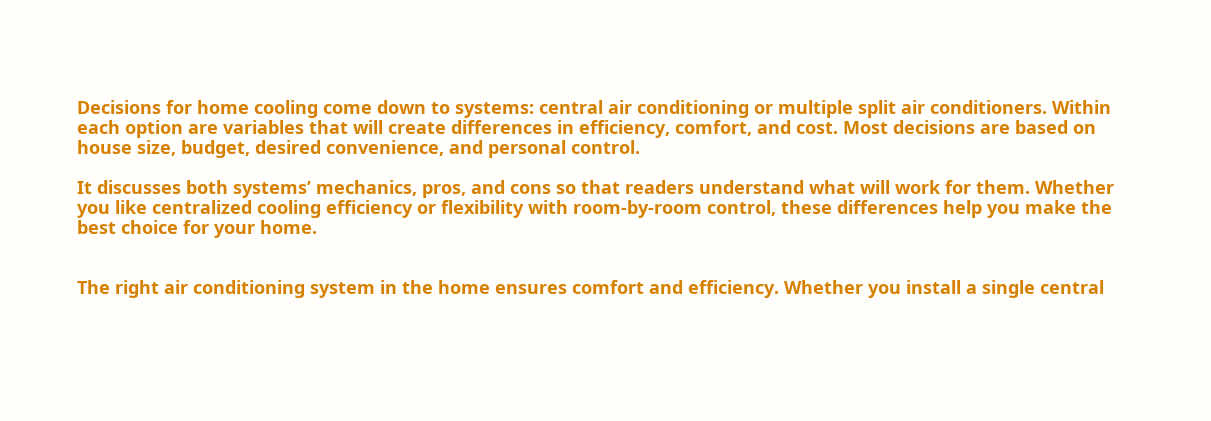Decisions for home cooling come down to systems: central air conditioning or multiple split air conditioners. Within each option are variables that will create differences in efficiency, comfort, and cost. Most decisions are based on house size, budget, desired convenience, and personal control.

It discusses both systems’ mechanics, pros, and cons so that readers understand what will work for them. Whether you like centralized cooling efficiency or flexibility with room-by-room control, these differences help you make the best choice for your home.


The right air conditioning system in the home ensures comfort and efficiency. Whether you install a single central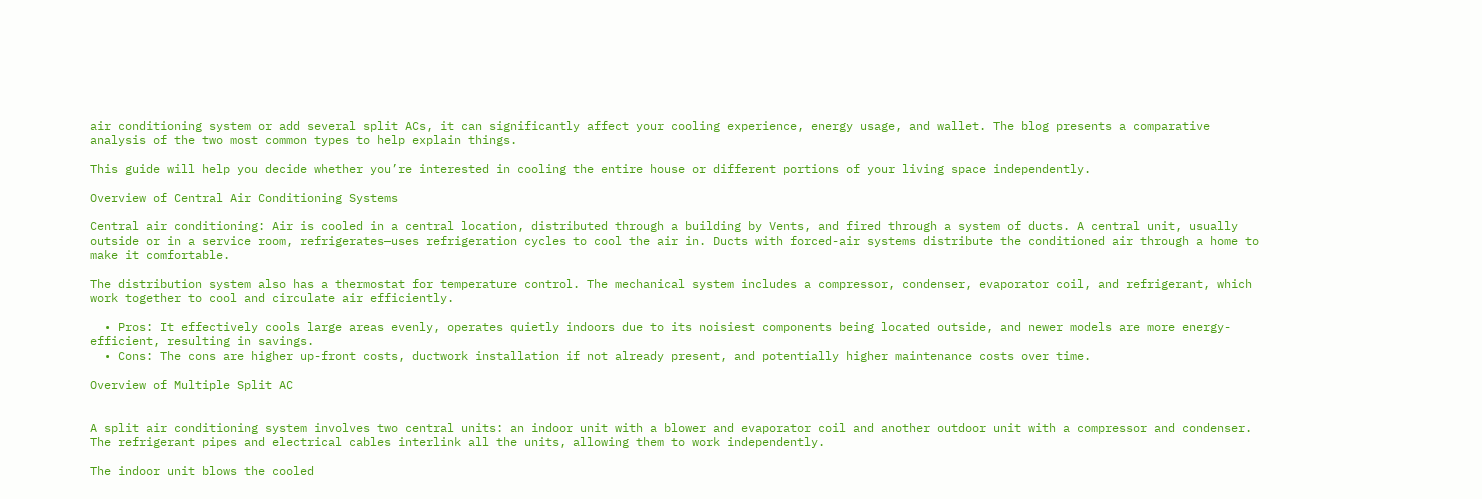air conditioning system or add several split ACs, it can significantly affect your cooling experience, energy usage, and wallet. The blog presents a comparative analysis of the two most common types to help explain things.

This guide will help you decide whether you’re interested in cooling the entire house or different portions of your living space independently.

Overview of Central Air Conditioning Systems

Central air conditioning: Air is cooled in a central location, distributed through a building by Vents, and fired through a system of ducts. A central unit, usually outside or in a service room, refrigerates—uses refrigeration cycles to cool the air in. Ducts with forced-air systems distribute the conditioned air through a home to make it comfortable.

The distribution system also has a thermostat for temperature control. The mechanical system includes a compressor, condenser, evaporator coil, and refrigerant, which work together to cool and circulate air efficiently.

  • Pros: It effectively cools large areas evenly, operates quietly indoors due to its noisiest components being located outside, and newer models are more energy-efficient, resulting in savings.
  • Cons: The cons are higher up-front costs, ductwork installation if not already present, and potentially higher maintenance costs over time.

Overview of Multiple Split AC


A split air conditioning system involves two central units: an indoor unit with a blower and evaporator coil and another outdoor unit with a compressor and condenser. The refrigerant pipes and electrical cables interlink all the units, allowing them to work independently.

The indoor unit blows the cooled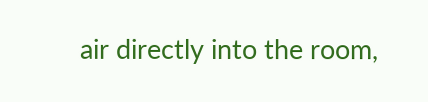air directly into the room,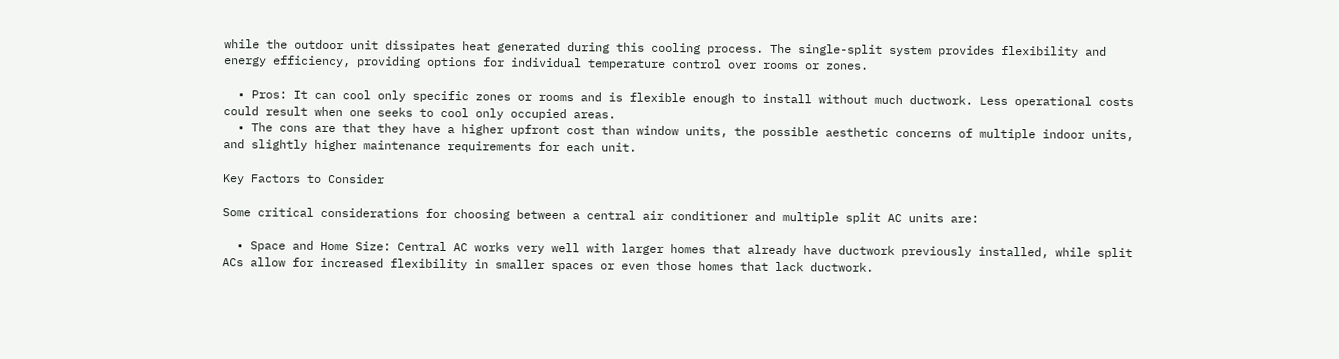while the outdoor unit dissipates heat generated during this cooling process. The single-split system provides flexibility and energy efficiency, providing options for individual temperature control over rooms or zones.

  • Pros: It can cool only specific zones or rooms and is flexible enough to install without much ductwork. Less operational costs could result when one seeks to cool only occupied areas.
  • The cons are that they have a higher upfront cost than window units, the possible aesthetic concerns of multiple indoor units, and slightly higher maintenance requirements for each unit.

Key Factors to Consider

Some critical considerations for choosing between a central air conditioner and multiple split AC units are:

  • Space and Home Size: Central AC works very well with larger homes that already have ductwork previously installed, while split ACs allow for increased flexibility in smaller spaces or even those homes that lack ductwork.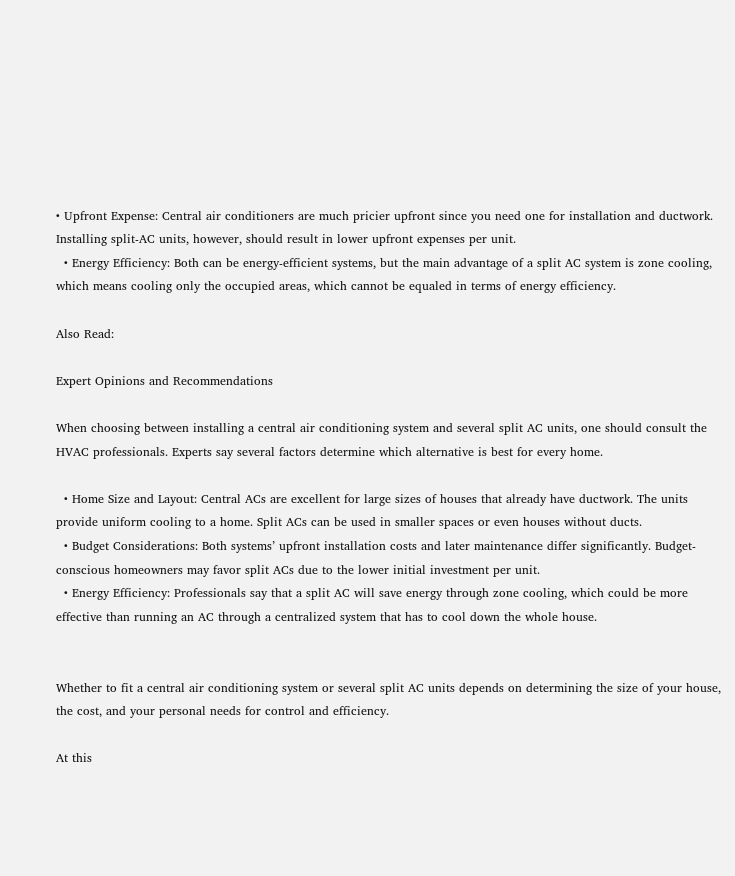• Upfront Expense: Central air conditioners are much pricier upfront since you need one for installation and ductwork. Installing split-AC units, however, should result in lower upfront expenses per unit.
  • Energy Efficiency: Both can be energy-efficient systems, but the main advantage of a split AC system is zone cooling, which means cooling only the occupied areas, which cannot be equaled in terms of energy efficiency.

Also Read:

Expert Opinions and Recommendations

When choosing between installing a central air conditioning system and several split AC units, one should consult the HVAC professionals. Experts say several factors determine which alternative is best for every home.

  • Home Size and Layout: Central ACs are excellent for large sizes of houses that already have ductwork. The units provide uniform cooling to a home. Split ACs can be used in smaller spaces or even houses without ducts.
  • Budget Considerations: Both systems’ upfront installation costs and later maintenance differ significantly. Budget-conscious homeowners may favor split ACs due to the lower initial investment per unit.
  • Energy Efficiency: Professionals say that a split AC will save energy through zone cooling, which could be more effective than running an AC through a centralized system that has to cool down the whole house.


Whether to fit a central air conditioning system or several split AC units depends on determining the size of your house, the cost, and your personal needs for control and efficiency.

At this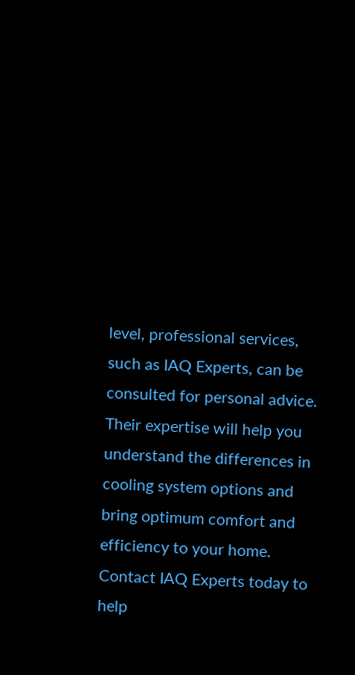level, professional services, such as IAQ Experts, can be consulted for personal advice. Their expertise will help you understand the differences in cooling system options and bring optimum comfort and efficiency to your home. Contact IAQ Experts today to help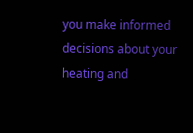you make informed decisions about your heating and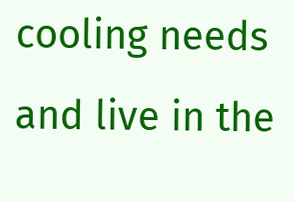cooling needs and live in the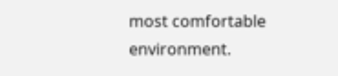most comfortable environment.